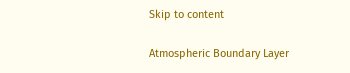Skip to content

Atmospheric Boundary Layer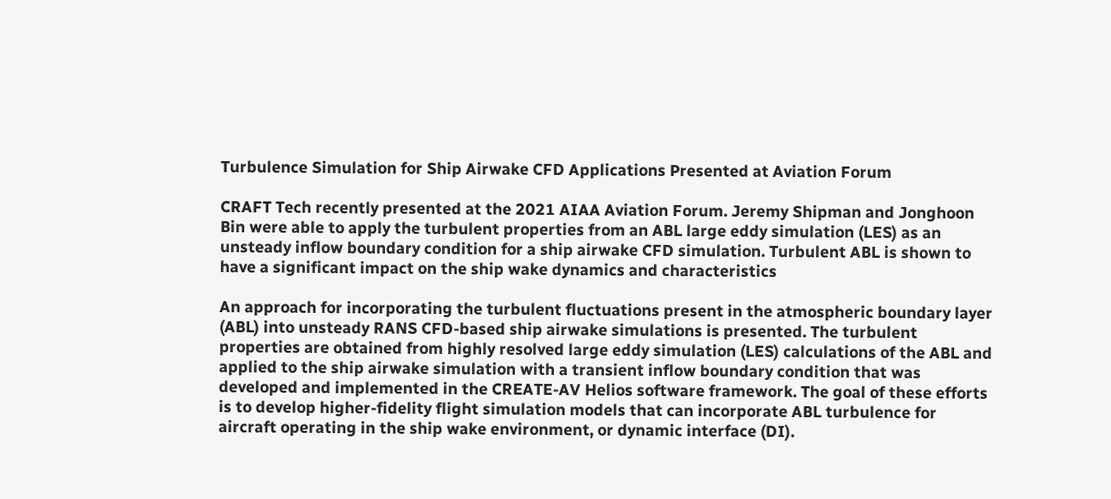Turbulence Simulation for Ship Airwake CFD Applications Presented at Aviation Forum

CRAFT Tech recently presented at the 2021 AIAA Aviation Forum. Jeremy Shipman and Jonghoon Bin were able to apply the turbulent properties from an ABL large eddy simulation (LES) as an unsteady inflow boundary condition for a ship airwake CFD simulation. Turbulent ABL is shown to have a significant impact on the ship wake dynamics and characteristics

An approach for incorporating the turbulent fluctuations present in the atmospheric boundary layer (ABL) into unsteady RANS CFD-based ship airwake simulations is presented. The turbulent properties are obtained from highly resolved large eddy simulation (LES) calculations of the ABL and applied to the ship airwake simulation with a transient inflow boundary condition that was developed and implemented in the CREATE-AV Helios software framework. The goal of these efforts is to develop higher-fidelity flight simulation models that can incorporate ABL turbulence for aircraft operating in the ship wake environment, or dynamic interface (DI).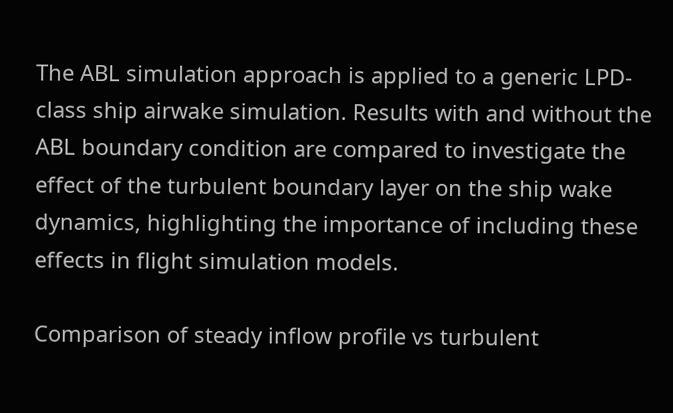The ABL simulation approach is applied to a generic LPD-class ship airwake simulation. Results with and without the ABL boundary condition are compared to investigate the effect of the turbulent boundary layer on the ship wake dynamics, highlighting the importance of including these effects in flight simulation models.

Comparison of steady inflow profile vs turbulent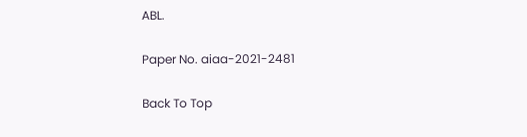ABL.

Paper No. aiaa-2021-2481

Back To Top